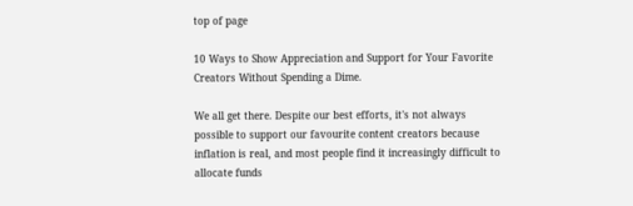top of page

10 Ways to Show Appreciation and Support for Your Favorite Creators Without Spending a Dime.

We all get there. Despite our best efforts, it's not always possible to support our favourite content creators because inflation is real, and most people find it increasingly difficult to allocate funds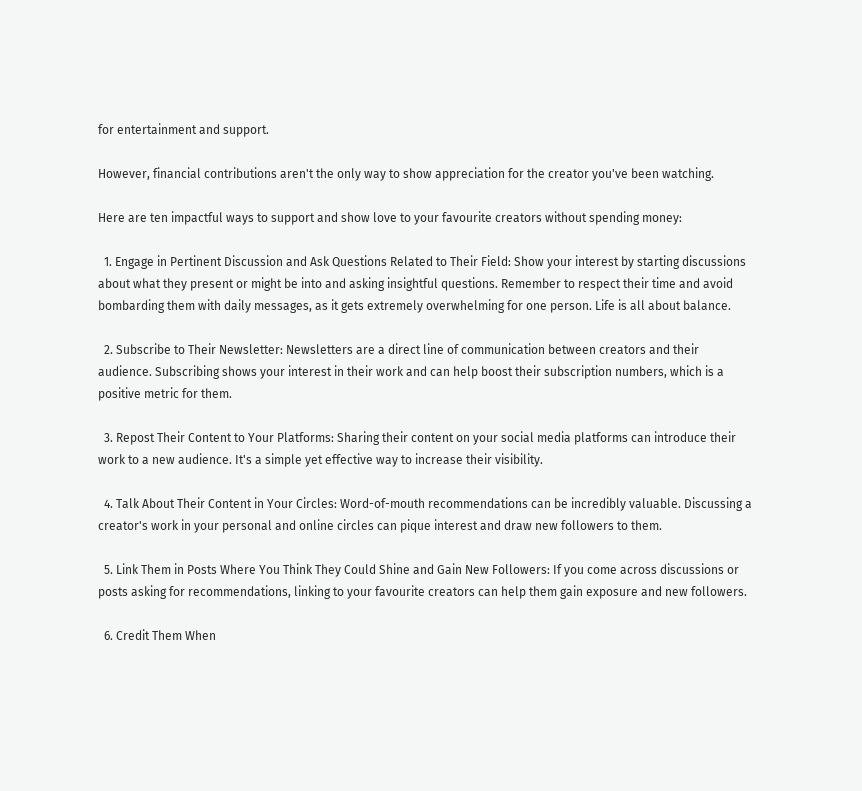for entertainment and support.

However, financial contributions aren't the only way to show appreciation for the creator you've been watching.

Here are ten impactful ways to support and show love to your favourite creators without spending money:

  1. Engage in Pertinent Discussion and Ask Questions Related to Their Field: Show your interest by starting discussions about what they present or might be into and asking insightful questions. Remember to respect their time and avoid bombarding them with daily messages, as it gets extremely overwhelming for one person. Life is all about balance.

  2. Subscribe to Their Newsletter: Newsletters are a direct line of communication between creators and their audience. Subscribing shows your interest in their work and can help boost their subscription numbers, which is a positive metric for them.

  3. Repost Their Content to Your Platforms: Sharing their content on your social media platforms can introduce their work to a new audience. It's a simple yet effective way to increase their visibility.

  4. Talk About Their Content in Your Circles: Word-of-mouth recommendations can be incredibly valuable. Discussing a creator's work in your personal and online circles can pique interest and draw new followers to them.

  5. Link Them in Posts Where You Think They Could Shine and Gain New Followers: If you come across discussions or posts asking for recommendations, linking to your favourite creators can help them gain exposure and new followers.

  6. Credit Them When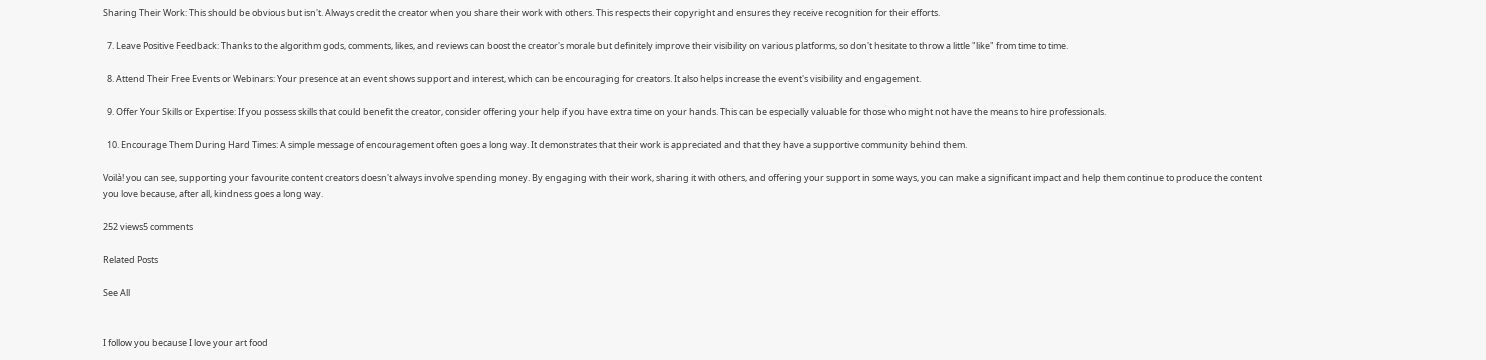Sharing Their Work: This should be obvious but isn't. Always credit the creator when you share their work with others. This respects their copyright and ensures they receive recognition for their efforts.

  7. Leave Positive Feedback: Thanks to the algorithm gods, comments, likes, and reviews can boost the creator's morale but definitely improve their visibility on various platforms, so don't hesitate to throw a little "like" from time to time.

  8. Attend Their Free Events or Webinars: Your presence at an event shows support and interest, which can be encouraging for creators. It also helps increase the event's visibility and engagement.

  9. Offer Your Skills or Expertise: If you possess skills that could benefit the creator, consider offering your help if you have extra time on your hands. This can be especially valuable for those who might not have the means to hire professionals.

  10. Encourage Them During Hard Times: A simple message of encouragement often goes a long way. It demonstrates that their work is appreciated and that they have a supportive community behind them.

Voilà! you can see, supporting your favourite content creators doesn't always involve spending money. By engaging with their work, sharing it with others, and offering your support in some ways, you can make a significant impact and help them continue to produce the content you love because, after all, kindness goes a long way.

252 views5 comments

Related Posts

See All


I follow you because I love your art food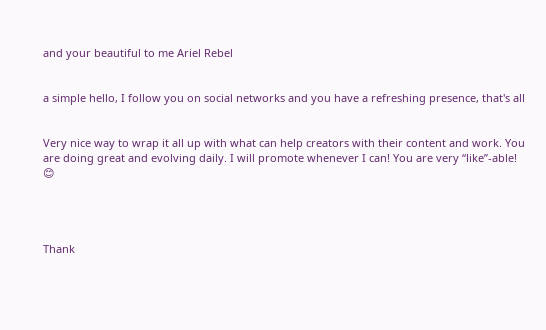and your beautiful to me Ariel Rebel


a simple hello, I follow you on social networks and you have a refreshing presence, that's all


Very nice way to wrap it all up with what can help creators with their content and work. You are doing great and evolving daily. I will promote whenever I can! You are very “like”-able! 😊




Thank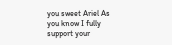you sweet Ariel As you know I fully support your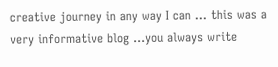creative journey in any way I can … this was a very informative blog …you always write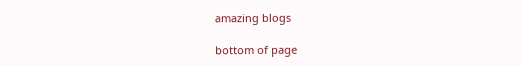amazing blogs

bottom of page